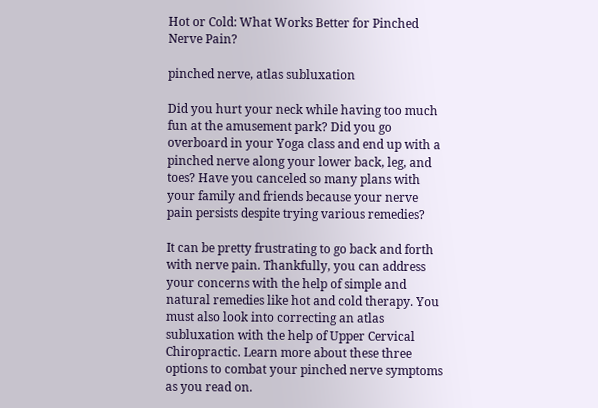Hot or Cold: What Works Better for Pinched Nerve Pain?

pinched nerve, atlas subluxation

Did you hurt your neck while having too much fun at the amusement park? Did you go overboard in your Yoga class and end up with a pinched nerve along your lower back, leg, and toes? Have you canceled so many plans with your family and friends because your nerve pain persists despite trying various remedies?

It can be pretty frustrating to go back and forth with nerve pain. Thankfully, you can address your concerns with the help of simple and natural remedies like hot and cold therapy. You must also look into correcting an atlas subluxation with the help of Upper Cervical Chiropractic. Learn more about these three options to combat your pinched nerve symptoms as you read on.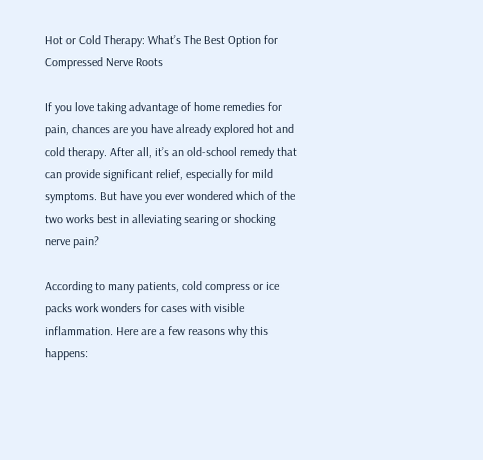Hot or Cold Therapy: What’s The Best Option for Compressed Nerve Roots

If you love taking advantage of home remedies for pain, chances are you have already explored hot and cold therapy. After all, it’s an old-school remedy that can provide significant relief, especially for mild symptoms. But have you ever wondered which of the two works best in alleviating searing or shocking nerve pain?

According to many patients, cold compress or ice packs work wonders for cases with visible inflammation. Here are a few reasons why this happens: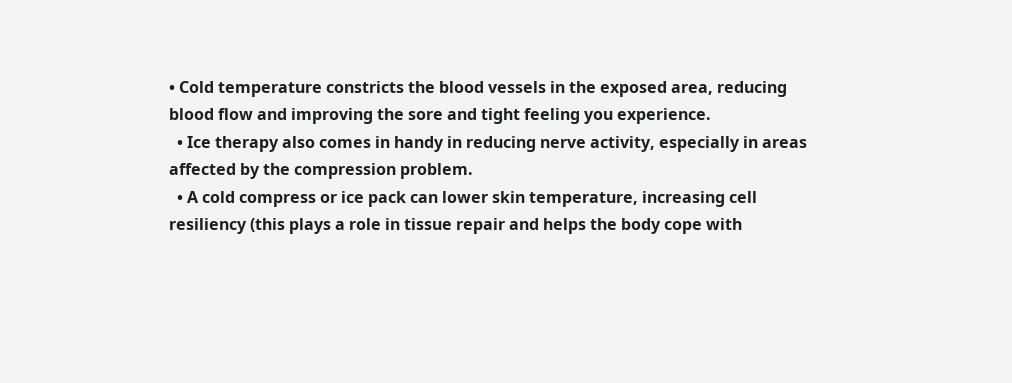• Cold temperature constricts the blood vessels in the exposed area, reducing blood flow and improving the sore and tight feeling you experience.
  • Ice therapy also comes in handy in reducing nerve activity, especially in areas affected by the compression problem.
  • A cold compress or ice pack can lower skin temperature, increasing cell resiliency (this plays a role in tissue repair and helps the body cope with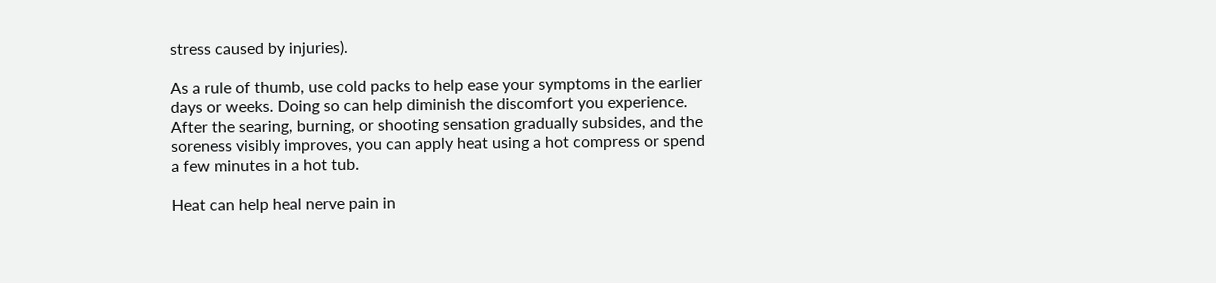stress caused by injuries).

As a rule of thumb, use cold packs to help ease your symptoms in the earlier days or weeks. Doing so can help diminish the discomfort you experience. After the searing, burning, or shooting sensation gradually subsides, and the soreness visibly improves, you can apply heat using a hot compress or spend a few minutes in a hot tub.

Heat can help heal nerve pain in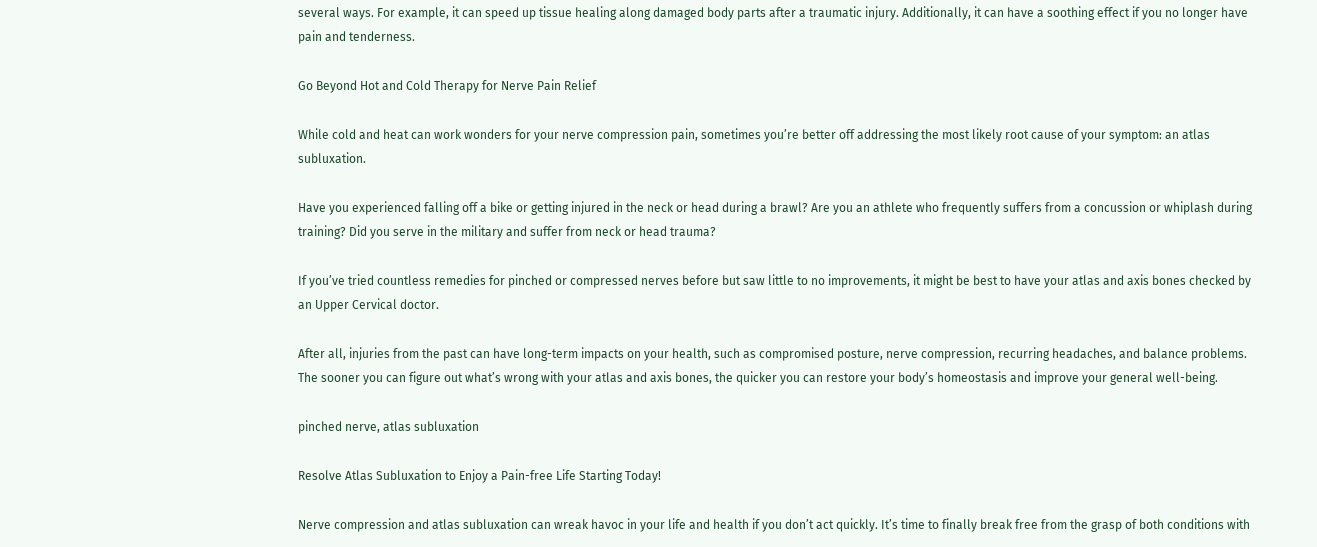several ways. For example, it can speed up tissue healing along damaged body parts after a traumatic injury. Additionally, it can have a soothing effect if you no longer have pain and tenderness.

Go Beyond Hot and Cold Therapy for Nerve Pain Relief

While cold and heat can work wonders for your nerve compression pain, sometimes you’re better off addressing the most likely root cause of your symptom: an atlas subluxation.

Have you experienced falling off a bike or getting injured in the neck or head during a brawl? Are you an athlete who frequently suffers from a concussion or whiplash during training? Did you serve in the military and suffer from neck or head trauma?

If you’ve tried countless remedies for pinched or compressed nerves before but saw little to no improvements, it might be best to have your atlas and axis bones checked by an Upper Cervical doctor.

After all, injuries from the past can have long-term impacts on your health, such as compromised posture, nerve compression, recurring headaches, and balance problems. The sooner you can figure out what’s wrong with your atlas and axis bones, the quicker you can restore your body’s homeostasis and improve your general well-being.

pinched nerve, atlas subluxation

Resolve Atlas Subluxation to Enjoy a Pain-free Life Starting Today!

Nerve compression and atlas subluxation can wreak havoc in your life and health if you don’t act quickly. It’s time to finally break free from the grasp of both conditions with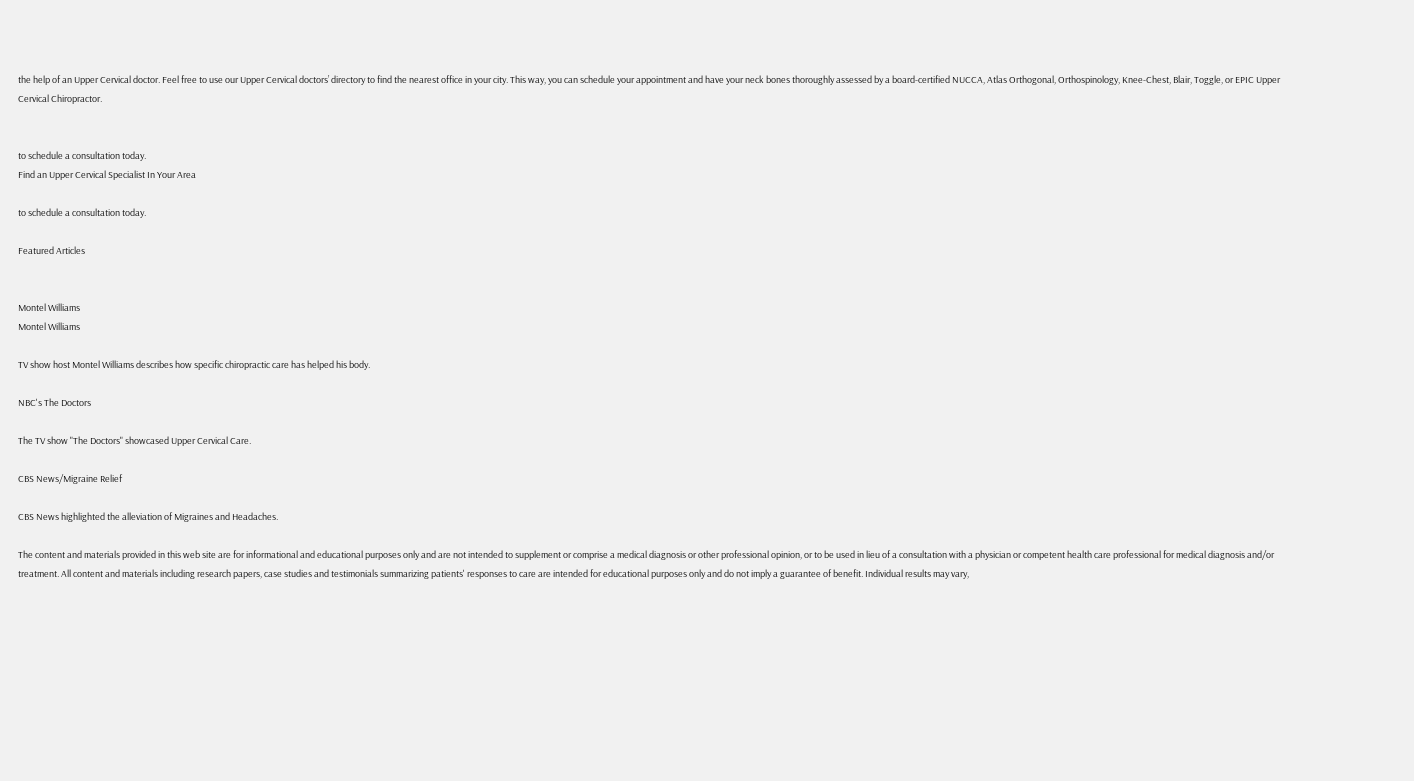the help of an Upper Cervical doctor. Feel free to use our Upper Cervical doctors’ directory to find the nearest office in your city. This way, you can schedule your appointment and have your neck bones thoroughly assessed by a board-certified NUCCA, Atlas Orthogonal, Orthospinology, Knee-Chest, Blair, Toggle, or EPIC Upper Cervical Chiropractor.


to schedule a consultation today.
Find an Upper Cervical Specialist In Your Area

to schedule a consultation today.

Featured Articles


Montel Williams
Montel Williams

TV show host Montel Williams describes how specific chiropractic care has helped his body.

NBC's The Doctors

The TV show "The Doctors" showcased Upper Cervical Care.

CBS News/Migraine Relief

CBS News highlighted the alleviation of Migraines and Headaches.

The content and materials provided in this web site are for informational and educational purposes only and are not intended to supplement or comprise a medical diagnosis or other professional opinion, or to be used in lieu of a consultation with a physician or competent health care professional for medical diagnosis and/or treatment. All content and materials including research papers, case studies and testimonials summarizing patients' responses to care are intended for educational purposes only and do not imply a guarantee of benefit. Individual results may vary,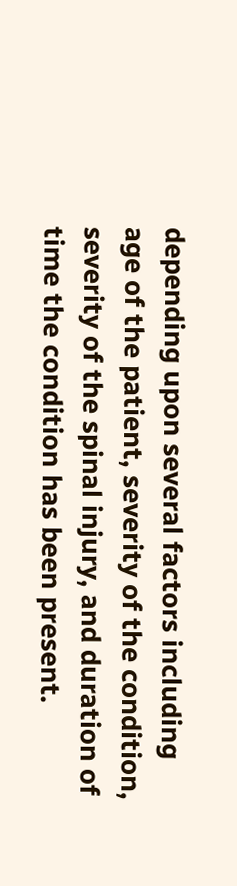depending upon several factors including age of the patient, severity of the condition, severity of the spinal injury, and duration of time the condition has been present.